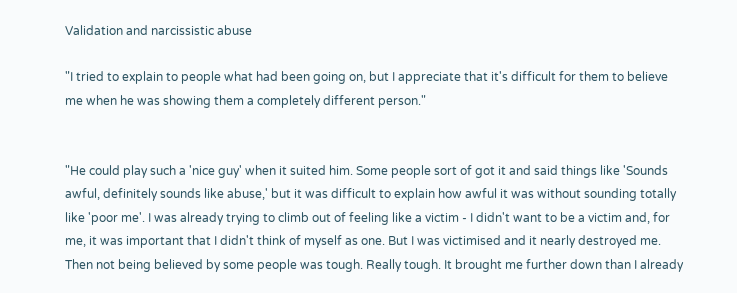Validation and narcissistic abuse

"I tried to explain to people what had been going on, but I appreciate that it's difficult for them to believe me when he was showing them a completely different person."


"He could play such a 'nice guy' when it suited him. Some people sort of got it and said things like 'Sounds awful, definitely sounds like abuse,' but it was difficult to explain how awful it was without sounding totally like 'poor me'. I was already trying to climb out of feeling like a victim - I didn't want to be a victim and, for me, it was important that I didn't think of myself as one. But I was victimised and it nearly destroyed me. Then not being believed by some people was tough. Really tough. It brought me further down than I already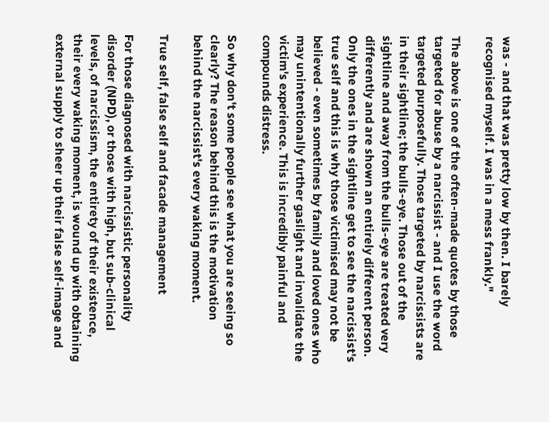was - and that was pretty low by then. I barely recognised myself. I was in a mess frankly."

The above is one of the often-made quotes by those targeted for abuse by a narcissist - and I use the word targeted purposefully. Those targeted by narcissists are in their sightline; the bulls-eye. Those out of the sightline and away from the bulls-eye are treated very differently and are shown an entirely different person. Only the ones in the sightline get to see the narcissist's true self and this is why those victimised may not be believed - even sometimes by family and loved ones who may unintentionally further gaslight and invalidate the victim's experience. This is incredibly painful and compounds distress.

So why don't some people see what you are seeing so clearly? The reason behind this is the motivation behind the narcissist's every waking moment.

True self, false self and facade management

For those diagnosed with narcissistic personality disorder (NPD), or those with high, but sub-clinical levels, of narcissism, the entirety of their existence, their every waking moment, is wound up with obtaining external supply to sheer up their false self-image and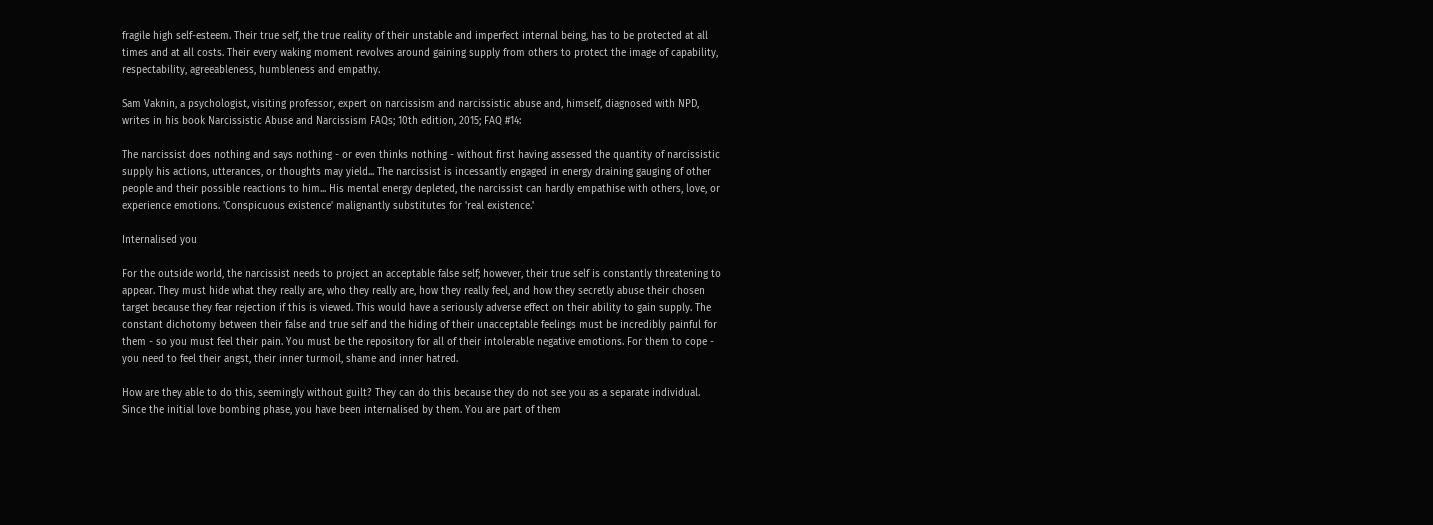fragile high self-esteem. Their true self, the true reality of their unstable and imperfect internal being, has to be protected at all times and at all costs. Their every waking moment revolves around gaining supply from others to protect the image of capability, respectability, agreeableness, humbleness and empathy.

Sam Vaknin, a psychologist, visiting professor, expert on narcissism and narcissistic abuse and, himself, diagnosed with NPD, writes in his book Narcissistic Abuse and Narcissism FAQs; 10th edition, 2015; FAQ #14:

The narcissist does nothing and says nothing - or even thinks nothing - without first having assessed the quantity of narcissistic supply his actions, utterances, or thoughts may yield... The narcissist is incessantly engaged in energy draining gauging of other people and their possible reactions to him... His mental energy depleted, the narcissist can hardly empathise with others, love, or experience emotions. 'Conspicuous existence' malignantly substitutes for 'real existence.'

Internalised you

For the outside world, the narcissist needs to project an acceptable false self; however, their true self is constantly threatening to appear. They must hide what they really are, who they really are, how they really feel, and how they secretly abuse their chosen target because they fear rejection if this is viewed. This would have a seriously adverse effect on their ability to gain supply. The constant dichotomy between their false and true self and the hiding of their unacceptable feelings must be incredibly painful for them - so you must feel their pain. You must be the repository for all of their intolerable negative emotions. For them to cope - you need to feel their angst, their inner turmoil, shame and inner hatred.

How are they able to do this, seemingly without guilt? They can do this because they do not see you as a separate individual. Since the initial love bombing phase, you have been internalised by them. You are part of them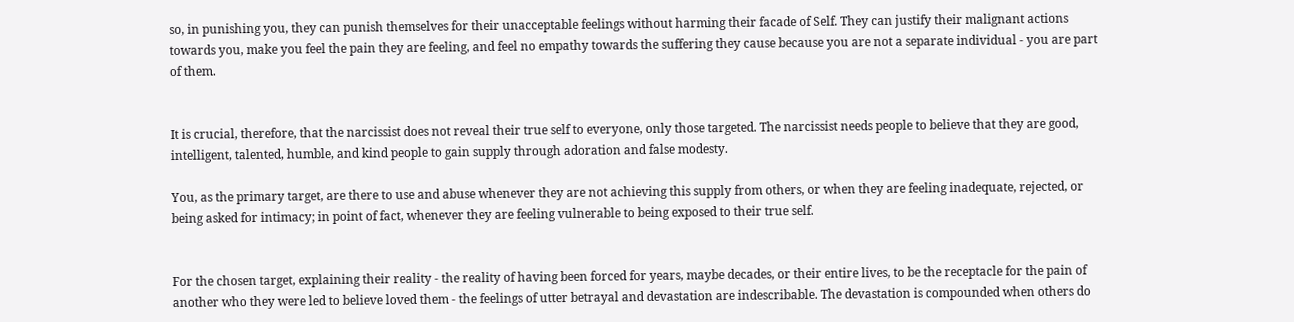so, in punishing you, they can punish themselves for their unacceptable feelings without harming their facade of Self. They can justify their malignant actions towards you, make you feel the pain they are feeling, and feel no empathy towards the suffering they cause because you are not a separate individual - you are part of them.


It is crucial, therefore, that the narcissist does not reveal their true self to everyone, only those targeted. The narcissist needs people to believe that they are good, intelligent, talented, humble, and kind people to gain supply through adoration and false modesty.

You, as the primary target, are there to use and abuse whenever they are not achieving this supply from others, or when they are feeling inadequate, rejected, or being asked for intimacy; in point of fact, whenever they are feeling vulnerable to being exposed to their true self.


For the chosen target, explaining their reality - the reality of having been forced for years, maybe decades, or their entire lives, to be the receptacle for the pain of another who they were led to believe loved them - the feelings of utter betrayal and devastation are indescribable. The devastation is compounded when others do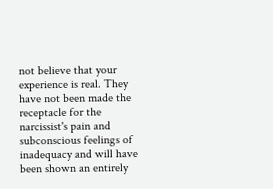not believe that your experience is real. They have not been made the receptacle for the narcissist's pain and subconscious feelings of inadequacy and will have been shown an entirely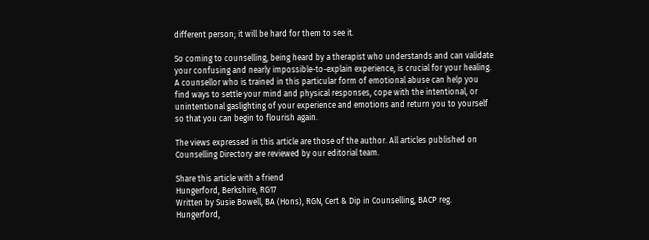different person; it will be hard for them to see it.

So coming to counselling, being heard by a therapist who understands and can validate your confusing and nearly impossible-to-explain experience, is crucial for your healing. A counsellor who is trained in this particular form of emotional abuse can help you find ways to settle your mind and physical responses, cope with the intentional, or unintentional gaslighting of your experience and emotions and return you to yourself so that you can begin to flourish again.

The views expressed in this article are those of the author. All articles published on Counselling Directory are reviewed by our editorial team.

Share this article with a friend
Hungerford, Berkshire, RG17
Written by Susie Bowell, BA (Hons), RGN, Cert & Dip in Counselling, BACP reg.
Hungerford,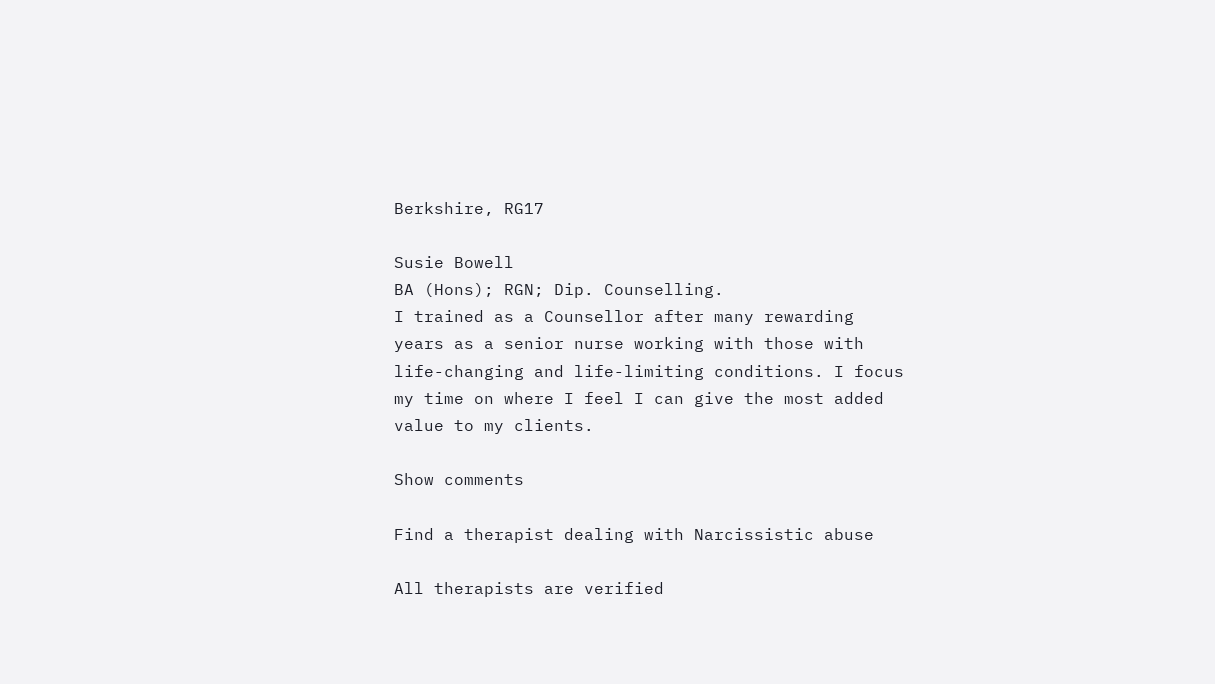Berkshire, RG17

Susie Bowell
BA (Hons); RGN; Dip. Counselling.
I trained as a Counsellor after many rewarding years as a senior nurse working with those with life-changing and life-limiting conditions. I focus my time on where I feel I can give the most added value to my clients.

Show comments

Find a therapist dealing with Narcissistic abuse

All therapists are verified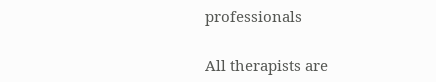professionals

All therapists are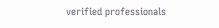verified professionals